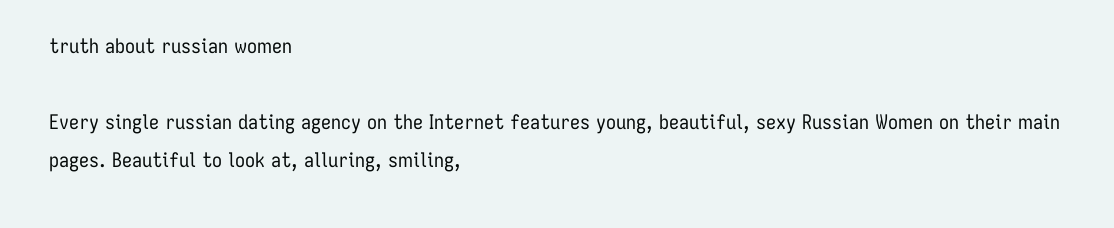truth about russian women

Every single russian dating agency on the Internet features young, beautiful, sexy Russian Women on their main pages. Beautiful to look at, alluring, smiling,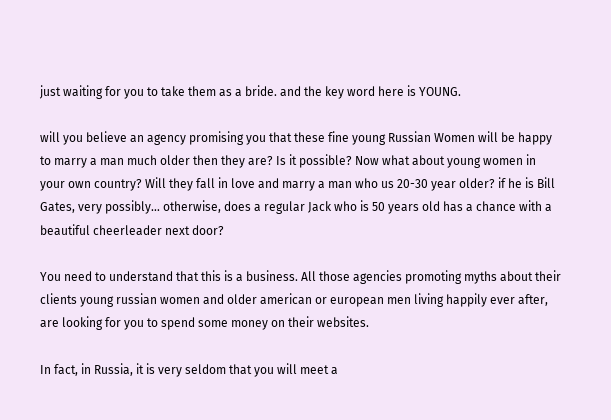just waiting for you to take them as a bride. and the key word here is YOUNG.

will you believe an agency promising you that these fine young Russian Women will be happy to marry a man much older then they are? Is it possible? Now what about young women in your own country? Will they fall in love and marry a man who us 20-30 year older? if he is Bill Gates, very possibly… otherwise, does a regular Jack who is 50 years old has a chance with a beautiful cheerleader next door?

You need to understand that this is a business. All those agencies promoting myths about their clients young russian women and older american or european men living happily ever after, are looking for you to spend some money on their websites.

In fact, in Russia, it is very seldom that you will meet a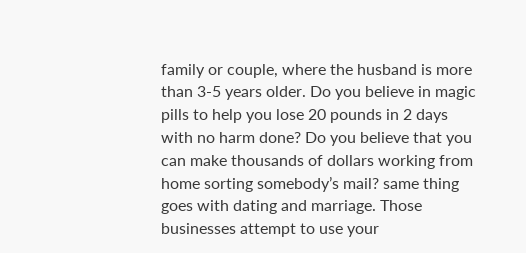family or couple, where the husband is more than 3-5 years older. Do you believe in magic pills to help you lose 20 pounds in 2 days with no harm done? Do you believe that you can make thousands of dollars working from home sorting somebody’s mail? same thing goes with dating and marriage. Those businesses attempt to use your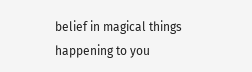belief in magical things happening to you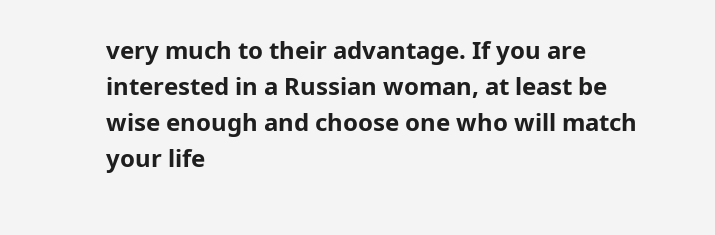very much to their advantage. If you are interested in a Russian woman, at least be wise enough and choose one who will match your life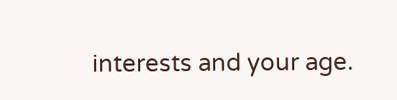interests and your age.